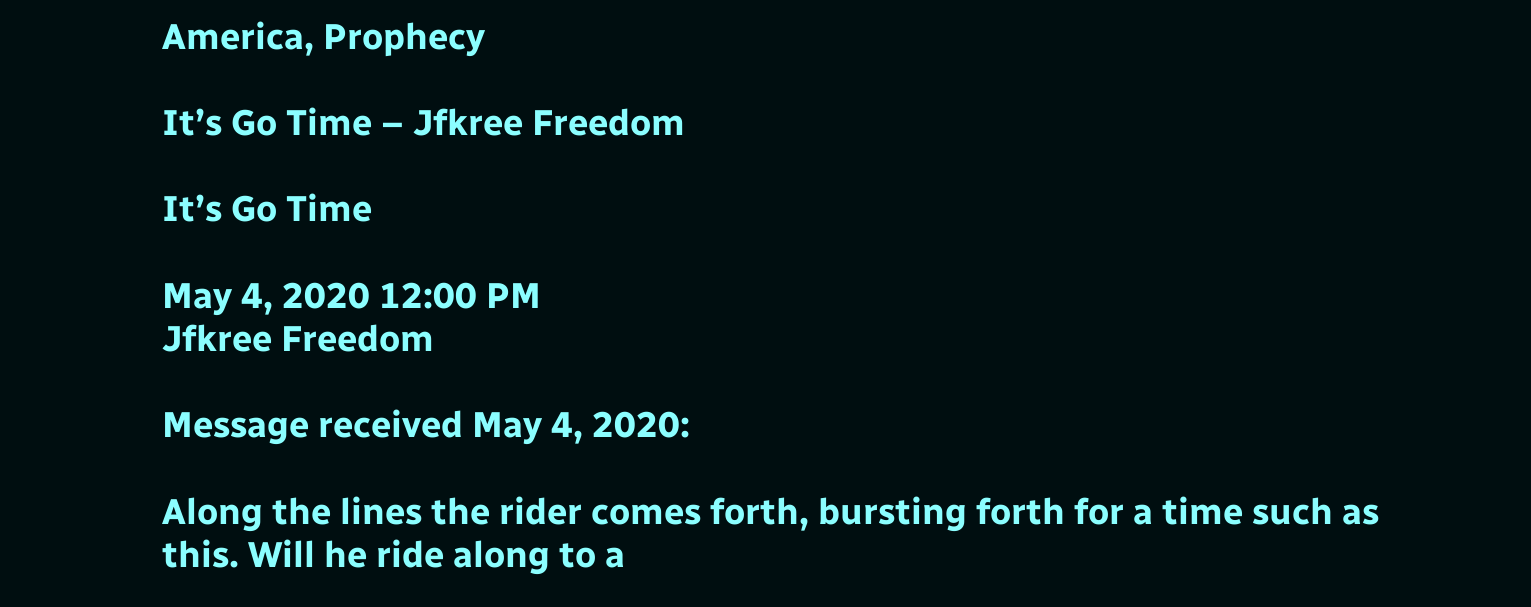America, Prophecy

It’s Go Time – Jfkree Freedom

It’s Go Time

May 4, 2020 12:00 PM
Jfkree Freedom

Message received May 4, 2020:

Along the lines the rider comes forth, bursting forth for a time such as this. Will he ride along to a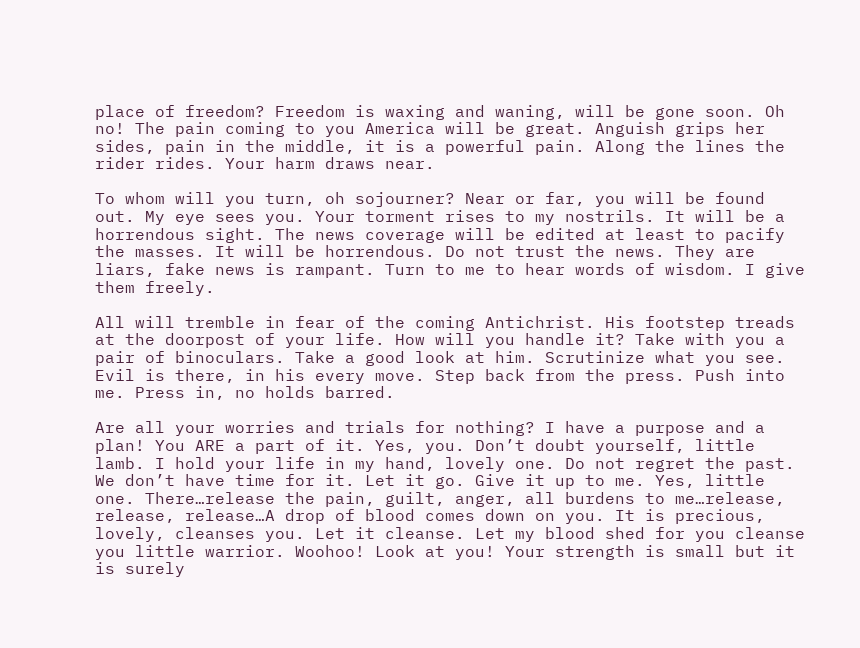place of freedom? Freedom is waxing and waning, will be gone soon. Oh no! The pain coming to you America will be great. Anguish grips her sides, pain in the middle, it is a powerful pain. Along the lines the rider rides. Your harm draws near.

To whom will you turn, oh sojourner? Near or far, you will be found out. My eye sees you. Your torment rises to my nostrils. It will be a horrendous sight. The news coverage will be edited at least to pacify the masses. It will be horrendous. Do not trust the news. They are liars, fake news is rampant. Turn to me to hear words of wisdom. I give them freely.

All will tremble in fear of the coming Antichrist. His footstep treads at the doorpost of your life. How will you handle it? Take with you a pair of binoculars. Take a good look at him. Scrutinize what you see. Evil is there, in his every move. Step back from the press. Push into me. Press in, no holds barred.

Are all your worries and trials for nothing? I have a purpose and a plan! You ARE a part of it. Yes, you. Don’t doubt yourself, little lamb. I hold your life in my hand, lovely one. Do not regret the past. We don’t have time for it. Let it go. Give it up to me. Yes, little one. There…release the pain, guilt, anger, all burdens to me…release, release, release…A drop of blood comes down on you. It is precious, lovely, cleanses you. Let it cleanse. Let my blood shed for you cleanse you little warrior. Woohoo! Look at you! Your strength is small but it is surely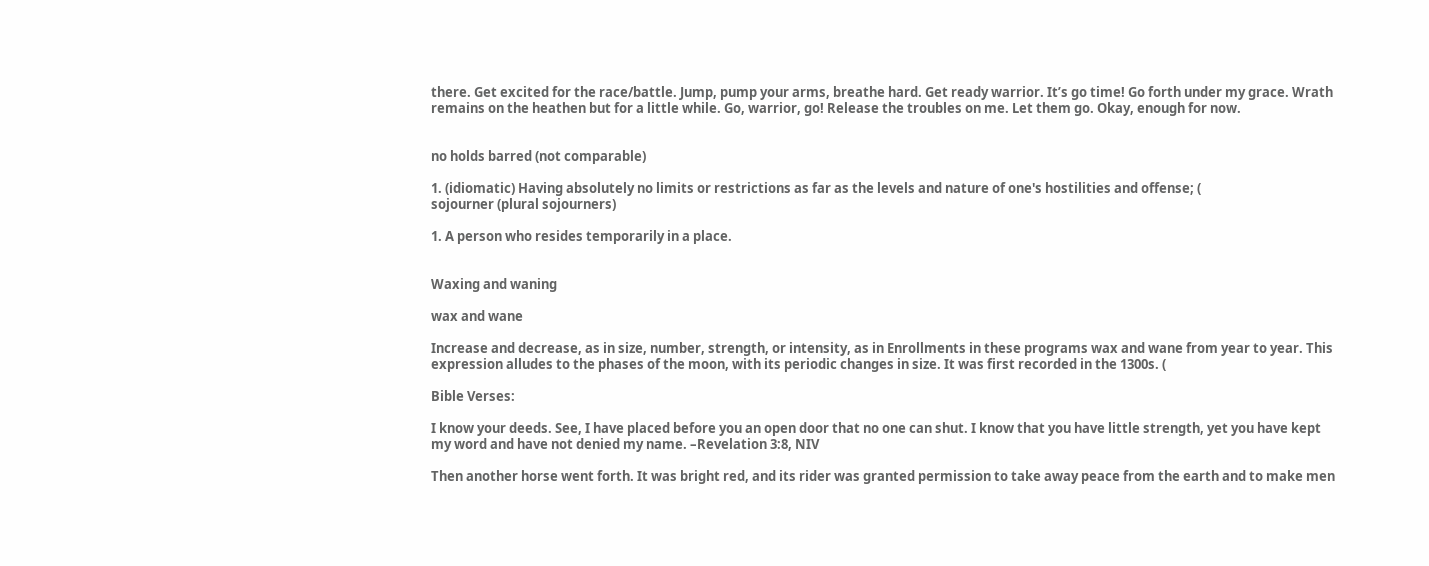there. Get excited for the race/battle. Jump, pump your arms, breathe hard. Get ready warrior. It’s go time! Go forth under my grace. Wrath remains on the heathen but for a little while. Go, warrior, go! Release the troubles on me. Let them go. Okay, enough for now.


no holds barred (not comparable)

1. (idiomatic) Having absolutely no limits or restrictions as far as the levels and nature of one's hostilities and offense; (
sojourner (plural sojourners)

1. A person who resides temporarily in a place.


Waxing and waning

wax and wane

Increase and decrease, as in size, number, strength, or intensity, as in Enrollments in these programs wax and wane from year to year. This expression alludes to the phases of the moon, with its periodic changes in size. It was first recorded in the 1300s. (

Bible Verses:

I know your deeds. See, I have placed before you an open door that no one can shut. I know that you have little strength, yet you have kept my word and have not denied my name. –Revelation 3:8, NIV

Then another horse went forth. It was bright red, and its rider was granted permission to take away peace from the earth and to make men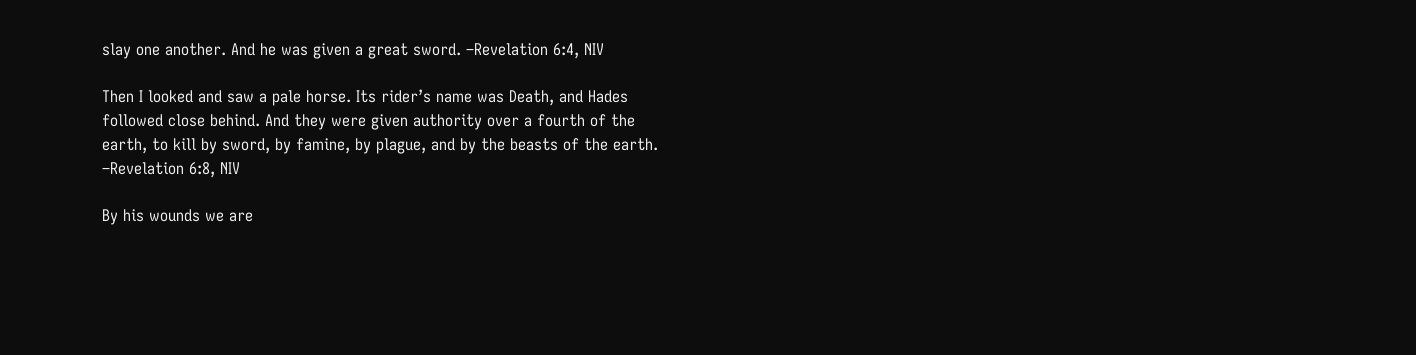slay one another. And he was given a great sword. –Revelation 6:4, NIV

Then I looked and saw a pale horse. Its rider’s name was Death, and Hades followed close behind. And they were given authority over a fourth of the earth, to kill by sword, by famine, by plague, and by the beasts of the earth. –Revelation 6:8, NIV

By his wounds we are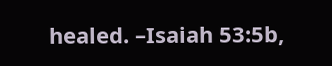healed. –Isaiah 53:5b,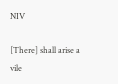NIV

[There] shall arise a vile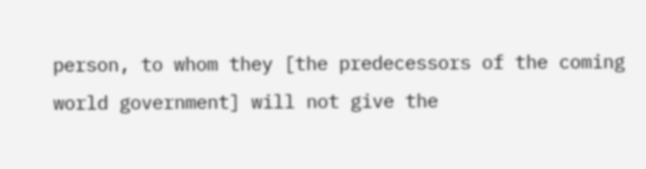person, to whom they [the predecessors of the coming world government] will not give the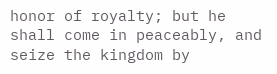honor of royalty; but he shall come in peaceably, and seize the kingdom by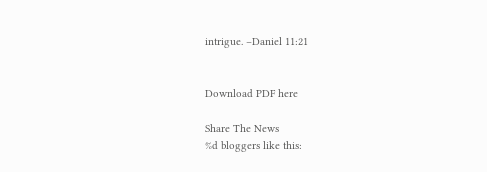intrigue. –Daniel 11:21


Download PDF here

Share The News
%d bloggers like this: